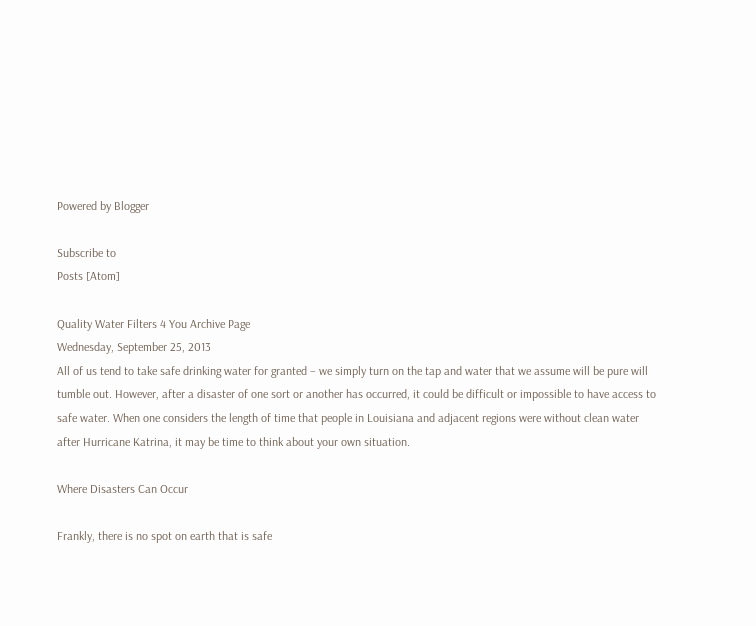Powered by Blogger

Subscribe to
Posts [Atom]

Quality Water Filters 4 You Archive Page
Wednesday, September 25, 2013
All of us tend to take safe drinking water for granted – we simply turn on the tap and water that we assume will be pure will tumble out. However, after a disaster of one sort or another has occurred, it could be difficult or impossible to have access to safe water. When one considers the length of time that people in Louisiana and adjacent regions were without clean water after Hurricane Katrina, it may be time to think about your own situation.

Where Disasters Can Occur

Frankly, there is no spot on earth that is safe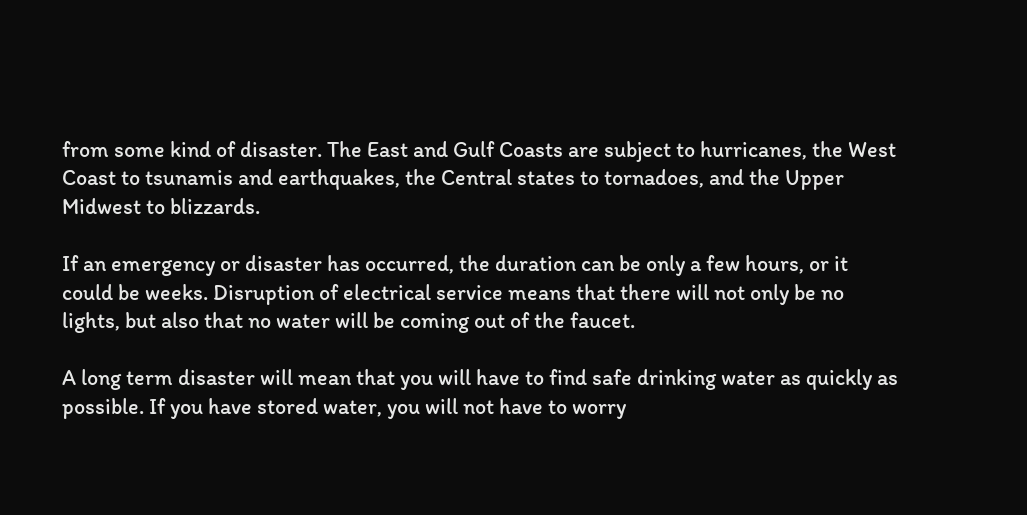from some kind of disaster. The East and Gulf Coasts are subject to hurricanes, the West Coast to tsunamis and earthquakes, the Central states to tornadoes, and the Upper Midwest to blizzards.

If an emergency or disaster has occurred, the duration can be only a few hours, or it could be weeks. Disruption of electrical service means that there will not only be no lights, but also that no water will be coming out of the faucet.

A long term disaster will mean that you will have to find safe drinking water as quickly as possible. If you have stored water, you will not have to worry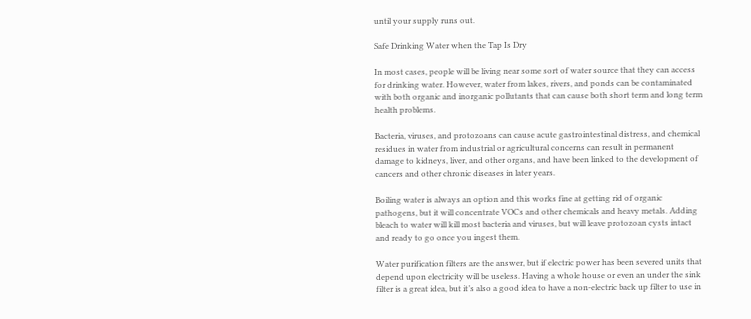until your supply runs out.

Safe Drinking Water when the Tap Is Dry

In most cases, people will be living near some sort of water source that they can access for drinking water. However, water from lakes, rivers, and ponds can be contaminated with both organic and inorganic pollutants that can cause both short term and long term health problems.

Bacteria, viruses, and protozoans can cause acute gastrointestinal distress, and chemical residues in water from industrial or agricultural concerns can result in permanent damage to kidneys, liver, and other organs, and have been linked to the development of cancers and other chronic diseases in later years.

Boiling water is always an option and this works fine at getting rid of organic pathogens, but it will concentrate VOCs and other chemicals and heavy metals. Adding bleach to water will kill most bacteria and viruses, but will leave protozoan cysts intact and ready to go once you ingest them.

Water purification filters are the answer, but if electric power has been severed units that depend upon electricity will be useless. Having a whole house or even an under the sink filter is a great idea, but it’s also a good idea to have a non-electric back up filter to use in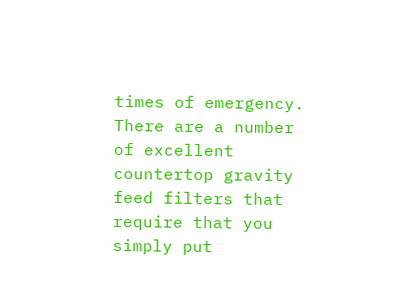times of emergency. There are a number of excellent countertop gravity feed filters that require that you simply put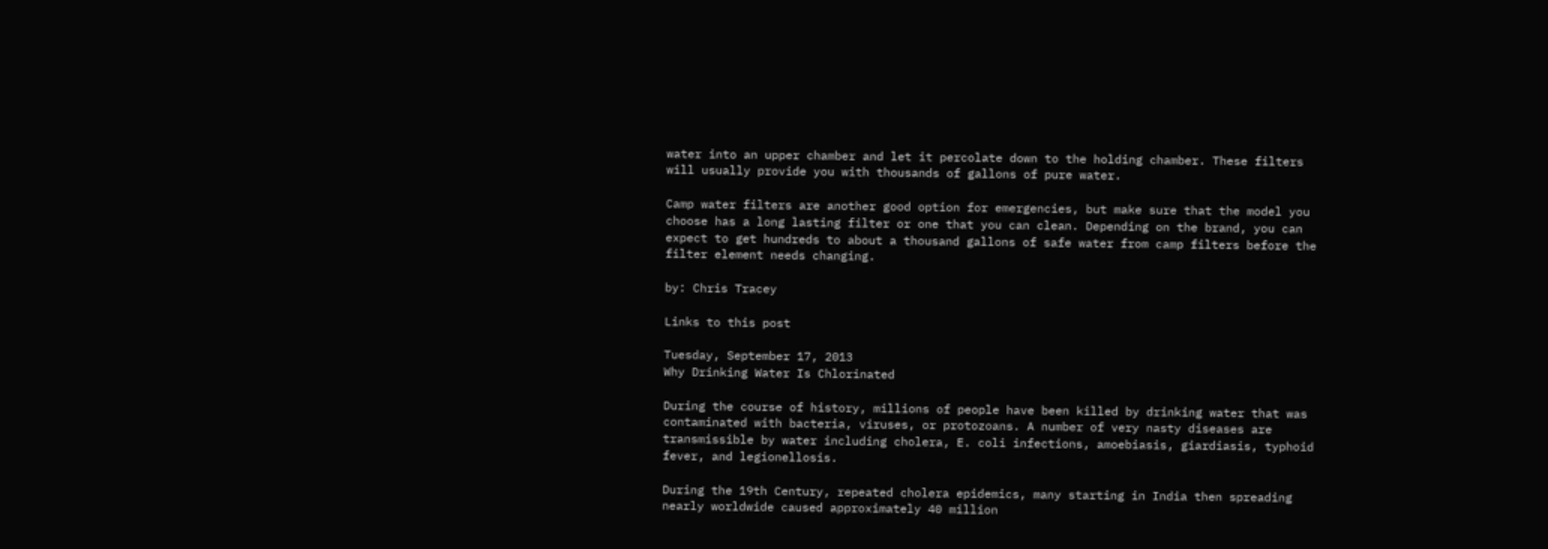water into an upper chamber and let it percolate down to the holding chamber. These filters will usually provide you with thousands of gallons of pure water.

Camp water filters are another good option for emergencies, but make sure that the model you choose has a long lasting filter or one that you can clean. Depending on the brand, you can expect to get hundreds to about a thousand gallons of safe water from camp filters before the filter element needs changing.

by: Chris Tracey

Links to this post

Tuesday, September 17, 2013
Why Drinking Water Is Chlorinated

During the course of history, millions of people have been killed by drinking water that was contaminated with bacteria, viruses, or protozoans. A number of very nasty diseases are transmissible by water including cholera, E. coli infections, amoebiasis, giardiasis, typhoid fever, and legionellosis.

During the 19th Century, repeated cholera epidemics, many starting in India then spreading nearly worldwide caused approximately 40 million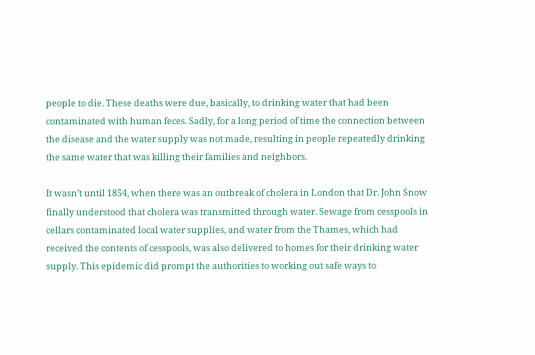people to die. These deaths were due, basically, to drinking water that had been contaminated with human feces. Sadly, for a long period of time the connection between the disease and the water supply was not made, resulting in people repeatedly drinking the same water that was killing their families and neighbors.

It wasn’t until 1854, when there was an outbreak of cholera in London that Dr. John Snow finally understood that cholera was transmitted through water. Sewage from cesspools in cellars contaminated local water supplies, and water from the Thames, which had received the contents of cesspools, was also delivered to homes for their drinking water supply. This epidemic did prompt the authorities to working out safe ways to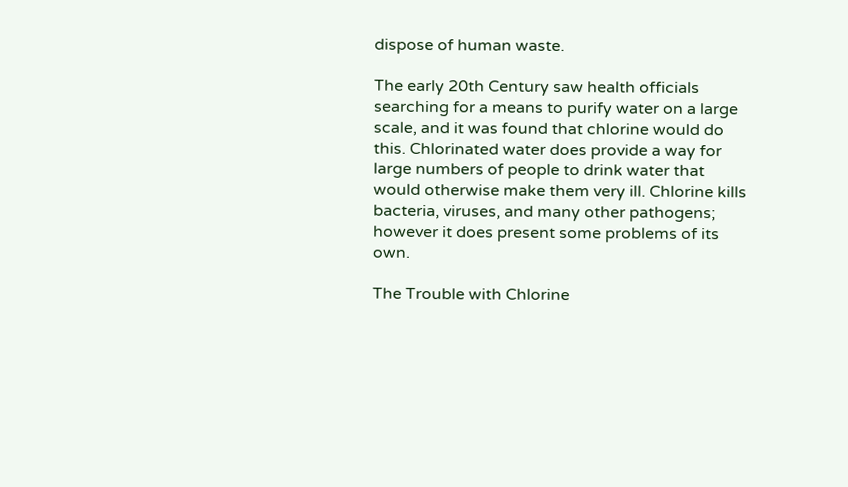dispose of human waste.

The early 20th Century saw health officials searching for a means to purify water on a large scale, and it was found that chlorine would do this. Chlorinated water does provide a way for large numbers of people to drink water that would otherwise make them very ill. Chlorine kills bacteria, viruses, and many other pathogens; however it does present some problems of its own.

The Trouble with Chlorine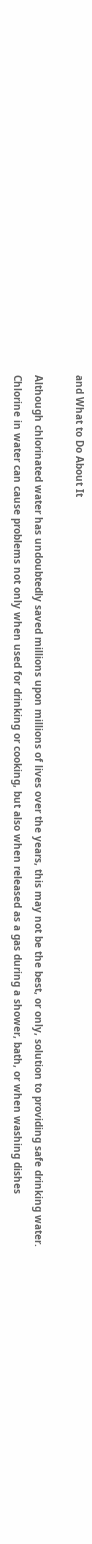and What to Do About It

Although chlorinated water has undoubtedly saved millions upon millions of lives over the years, this may not be the best, or only, solution to providing safe drinking water. Chlorine in water can cause problems not only when used for drinking or cooking, but also when released as a gas during a shower, bath, or when washing dishes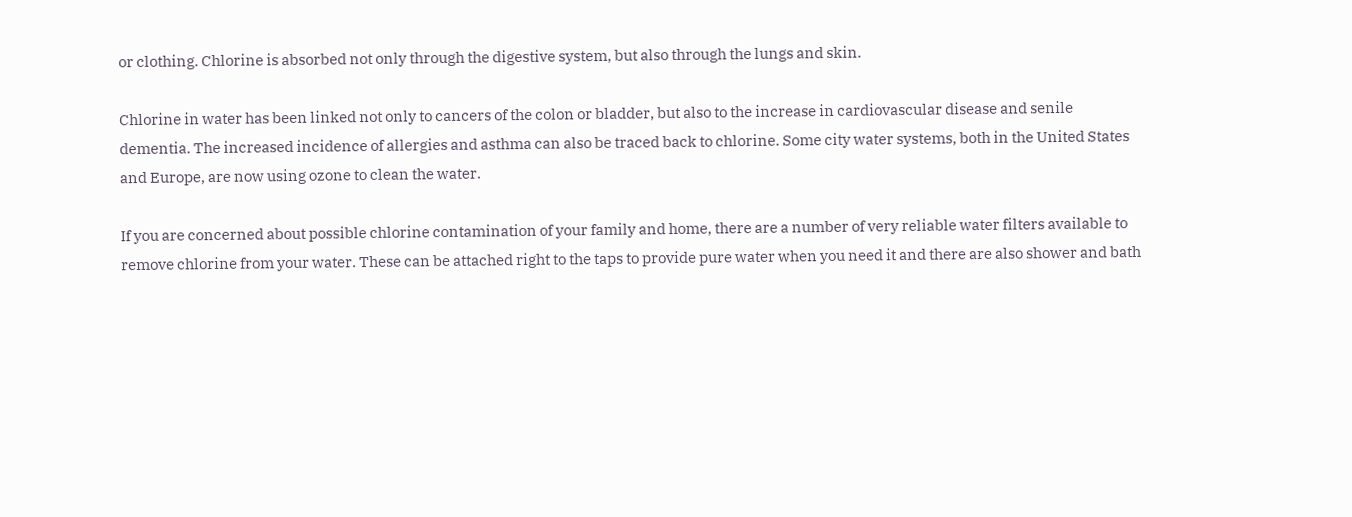or clothing. Chlorine is absorbed not only through the digestive system, but also through the lungs and skin.

Chlorine in water has been linked not only to cancers of the colon or bladder, but also to the increase in cardiovascular disease and senile dementia. The increased incidence of allergies and asthma can also be traced back to chlorine. Some city water systems, both in the United States and Europe, are now using ozone to clean the water.

If you are concerned about possible chlorine contamination of your family and home, there are a number of very reliable water filters available to remove chlorine from your water. These can be attached right to the taps to provide pure water when you need it and there are also shower and bath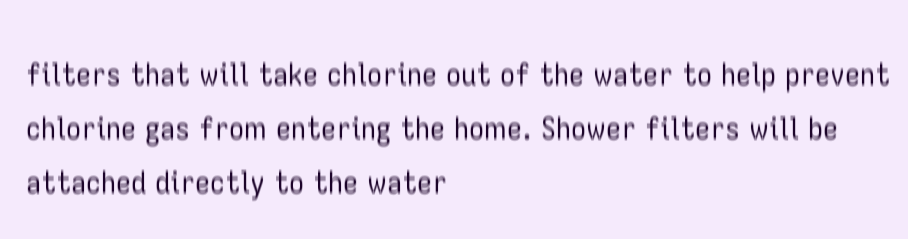filters that will take chlorine out of the water to help prevent chlorine gas from entering the home. Shower filters will be attached directly to the water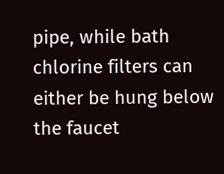pipe, while bath chlorine filters can either be hung below the faucet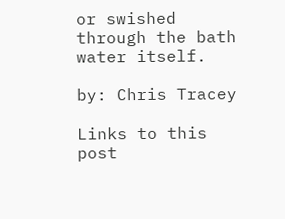or swished through the bath water itself.

by: Chris Tracey

Links to this post